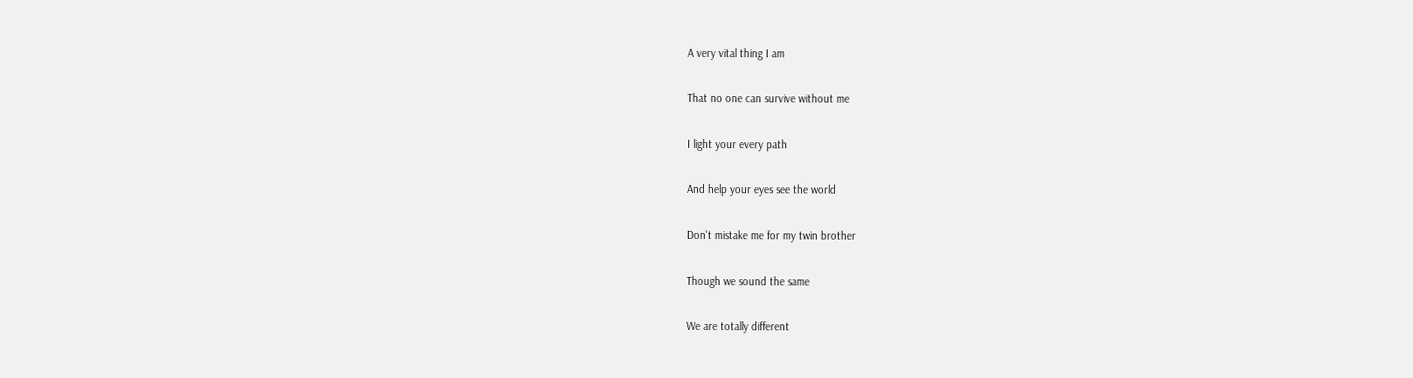A very vital thing I am

That no one can survive without me

I light your every path

And help your eyes see the world

Don't mistake me for my twin brother

Though we sound the same

We are totally different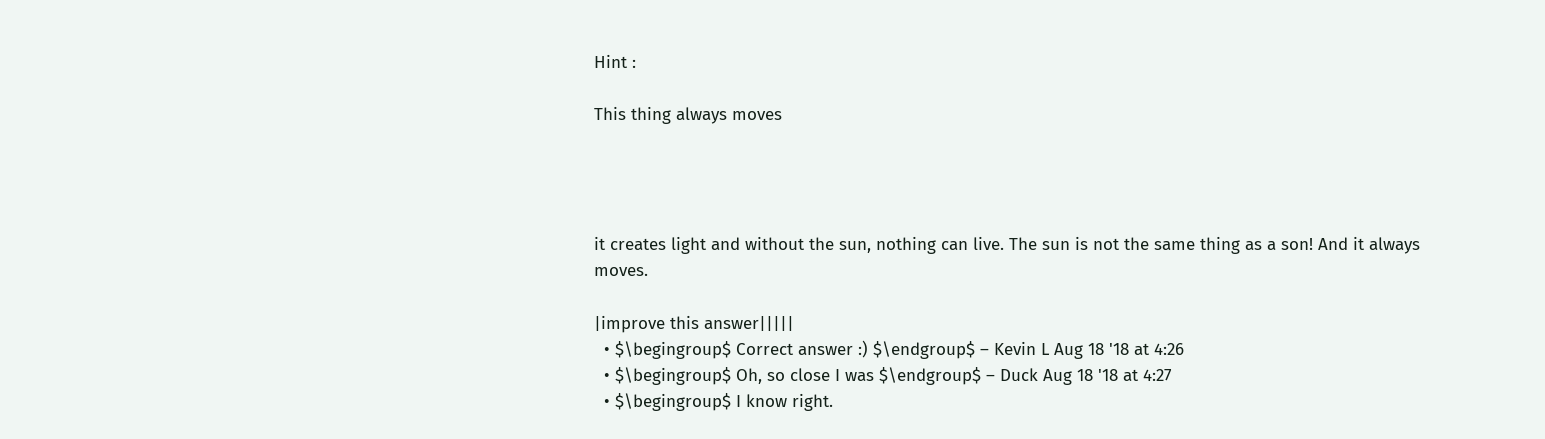Hint :

This thing always moves




it creates light and without the sun, nothing can live. The sun is not the same thing as a son! And it always moves.

|improve this answer|||||
  • $\begingroup$ Correct answer :) $\endgroup$ – Kevin L Aug 18 '18 at 4:26
  • $\begingroup$ Oh, so close I was $\endgroup$ – Duck Aug 18 '18 at 4:27
  • $\begingroup$ I know right.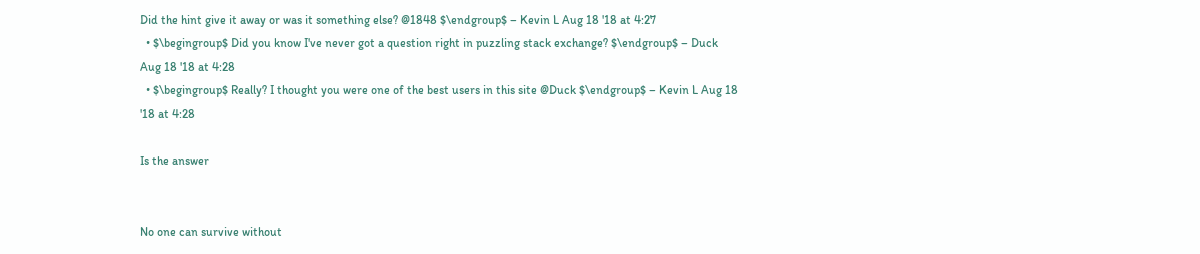Did the hint give it away or was it something else? @1848 $\endgroup$ – Kevin L Aug 18 '18 at 4:27
  • $\begingroup$ Did you know I've never got a question right in puzzling stack exchange? $\endgroup$ – Duck Aug 18 '18 at 4:28
  • $\begingroup$ Really? I thought you were one of the best users in this site @Duck $\endgroup$ – Kevin L Aug 18 '18 at 4:28

Is the answer


No one can survive without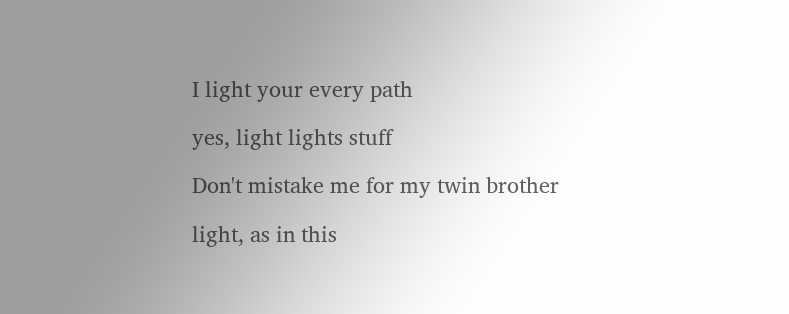I light your every path

yes, light lights stuff

Don't mistake me for my twin brother

light, as in this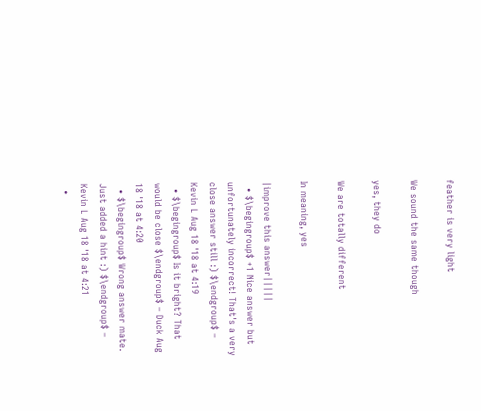feather is very light

We sound the same though

yes, they do

We are totally different

In meaning, yes

|improve this answer|||||
  • $\begingroup$ +1 Nice answer but unfortunately incorrect! That's a very close answer still :) $\endgroup$ – Kevin L Aug 18 '18 at 4:19
  • $\begingroup$ Is it bright? That would be close $\endgroup$ – Duck Aug 18 '18 at 4:20
  • $\begingroup$ Wrong answer mate. Just added a hint :) $\endgroup$ – Kevin L Aug 18 '18 at 4:21
  •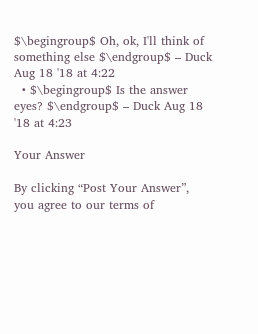$\begingroup$ Oh, ok, I'll think of something else $\endgroup$ – Duck Aug 18 '18 at 4:22
  • $\begingroup$ Is the answer eyes? $\endgroup$ – Duck Aug 18 '18 at 4:23

Your Answer

By clicking “Post Your Answer”, you agree to our terms of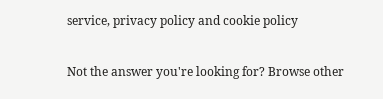service, privacy policy and cookie policy

Not the answer you're looking for? Browse other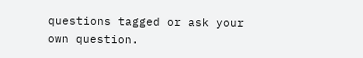questions tagged or ask your own question.